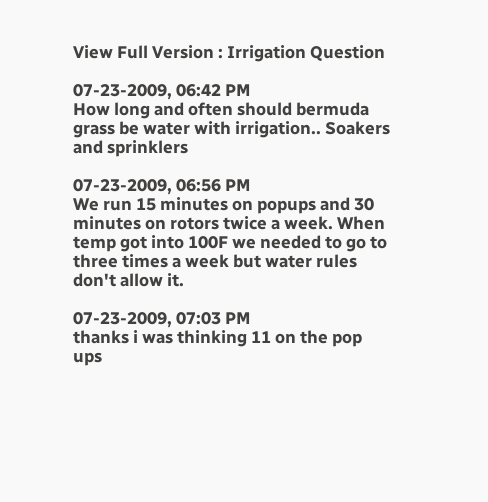View Full Version : Irrigation Question

07-23-2009, 06:42 PM
How long and often should bermuda grass be water with irrigation.. Soakers
and sprinklers

07-23-2009, 06:56 PM
We run 15 minutes on popups and 30 minutes on rotors twice a week. When temp got into 100F we needed to go to three times a week but water rules don't allow it.

07-23-2009, 07:03 PM
thanks i was thinking 11 on the pop ups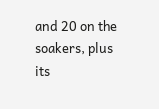and 20 on the soakers, plus its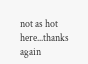not as hot here...thanks again